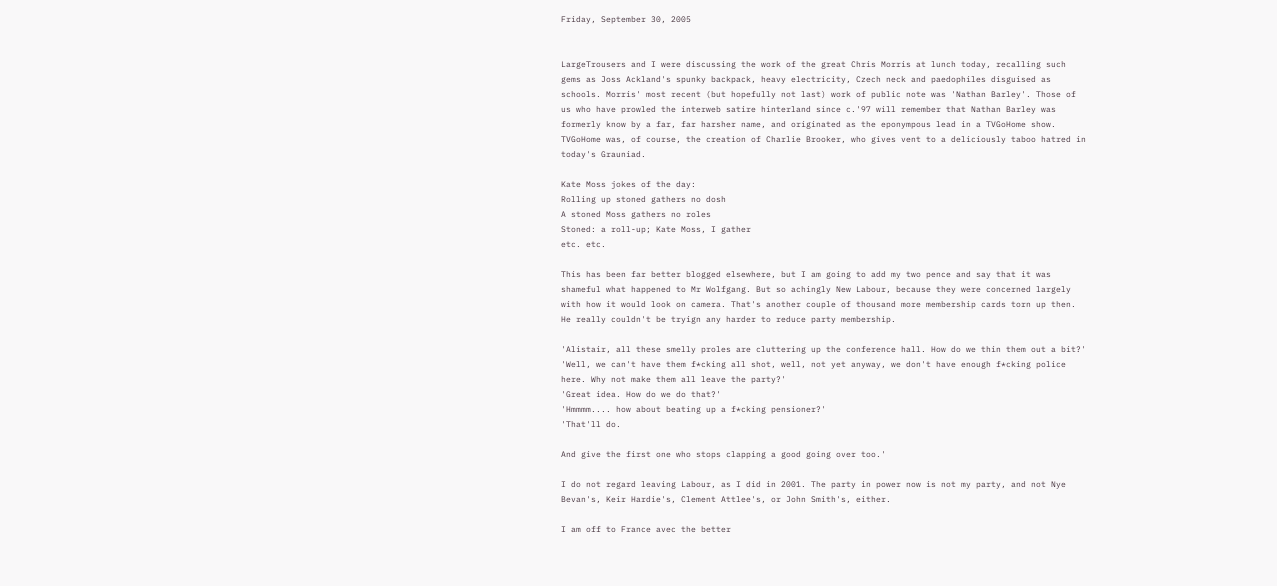Friday, September 30, 2005


LargeTrousers and I were discussing the work of the great Chris Morris at lunch today, recalling such gems as Joss Ackland's spunky backpack, heavy electricity, Czech neck and paedophiles disguised as schools. Morris' most recent (but hopefully not last) work of public note was 'Nathan Barley'. Those of us who have prowled the interweb satire hinterland since c.'97 will remember that Nathan Barley was formerly know by a far, far harsher name, and originated as the eponympous lead in a TVGoHome show. TVGoHome was, of course, the creation of Charlie Brooker, who gives vent to a deliciously taboo hatred in today's Grauniad.

Kate Moss jokes of the day:
Rolling up stoned gathers no dosh
A stoned Moss gathers no roles
Stoned: a roll-up; Kate Moss, I gather
etc. etc.

This has been far better blogged elsewhere, but I am going to add my two pence and say that it was shameful what happened to Mr Wolfgang. But so achingly New Labour, because they were concerned largely with how it would look on camera. That's another couple of thousand more membership cards torn up then. He really couldn't be tryign any harder to reduce party membership.

'Alistair, all these smelly proles are cluttering up the conference hall. How do we thin them out a bit?'
'Well, we can't have them f*cking all shot, well, not yet anyway, we don't have enough f*cking police here. Why not make them all leave the party?'
'Great idea. How do we do that?'
'Hmmmm.... how about beating up a f*cking pensioner?'
'That'll do.

And give the first one who stops clapping a good going over too.'

I do not regard leaving Labour, as I did in 2001. The party in power now is not my party, and not Nye Bevan's, Keir Hardie's, Clement Attlee's, or John Smith's, either.

I am off to France avec the better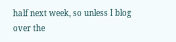half next week, so unless I blog over the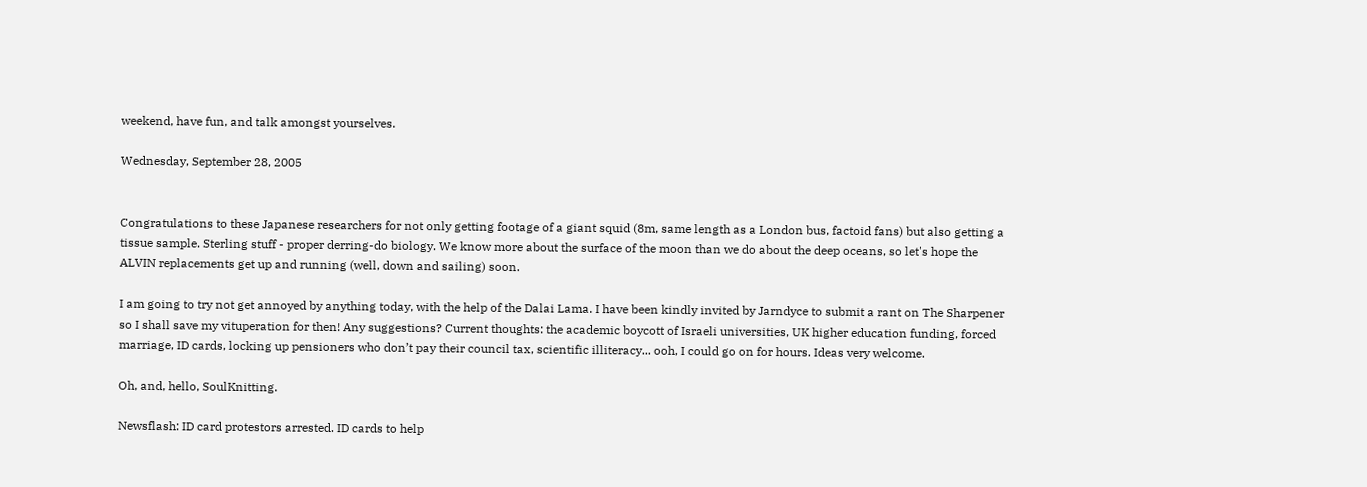weekend, have fun, and talk amongst yourselves.

Wednesday, September 28, 2005


Congratulations to these Japanese researchers for not only getting footage of a giant squid (8m, same length as a London bus, factoid fans) but also getting a tissue sample. Sterling stuff - proper derring-do biology. We know more about the surface of the moon than we do about the deep oceans, so let's hope the ALVIN replacements get up and running (well, down and sailing) soon.

I am going to try not get annoyed by anything today, with the help of the Dalai Lama. I have been kindly invited by Jarndyce to submit a rant on The Sharpener so I shall save my vituperation for then! Any suggestions? Current thoughts: the academic boycott of Israeli universities, UK higher education funding, forced marriage, ID cards, locking up pensioners who don’t pay their council tax, scientific illiteracy... ooh, I could go on for hours. Ideas very welcome.

Oh, and, hello, SoulKnitting.

Newsflash: ID card protestors arrested. ID cards to help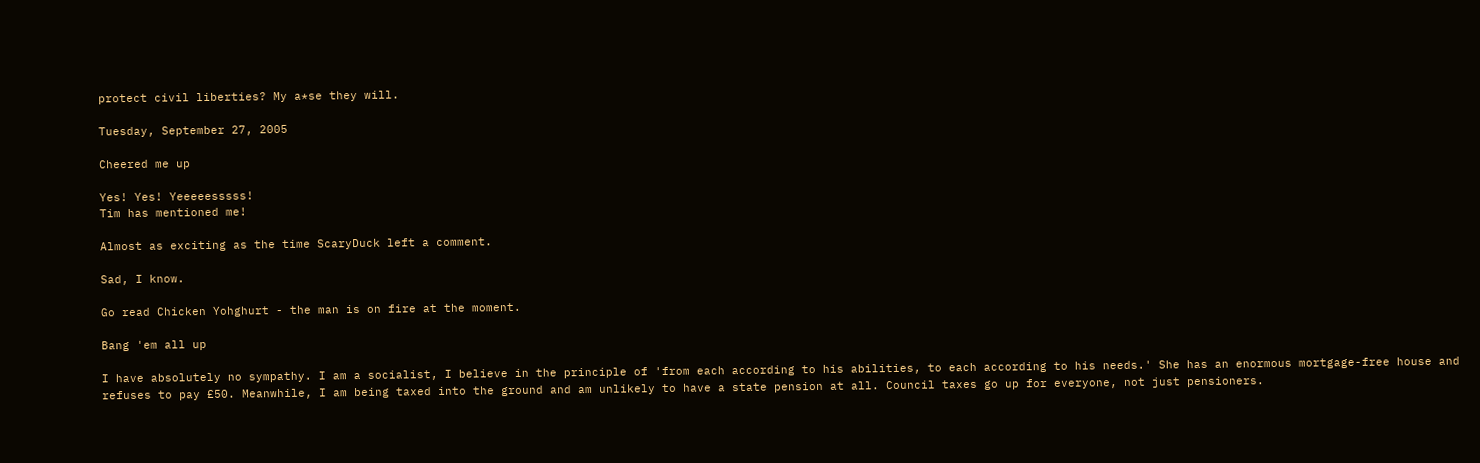protect civil liberties? My a*se they will.

Tuesday, September 27, 2005

Cheered me up

Yes! Yes! Yeeeeesssss!
Tim has mentioned me!

Almost as exciting as the time ScaryDuck left a comment.

Sad, I know.

Go read Chicken Yohghurt - the man is on fire at the moment.

Bang 'em all up

I have absolutely no sympathy. I am a socialist, I believe in the principle of 'from each according to his abilities, to each according to his needs.' She has an enormous mortgage-free house and refuses to pay £50. Meanwhile, I am being taxed into the ground and am unlikely to have a state pension at all. Council taxes go up for everyone, not just pensioners.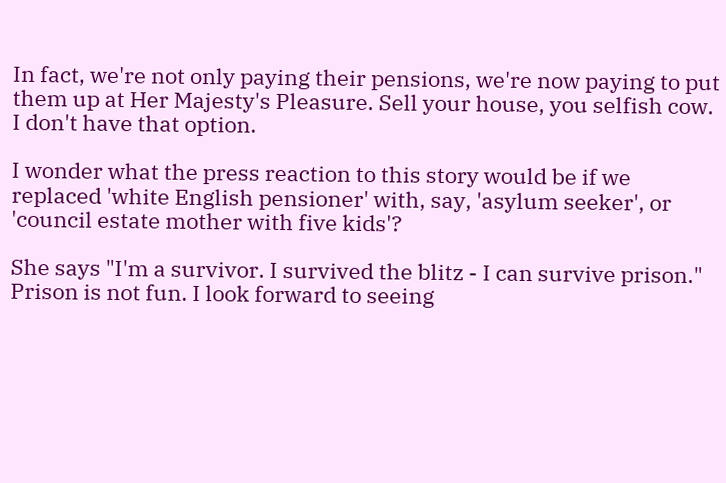In fact, we're not only paying their pensions, we're now paying to put them up at Her Majesty's Pleasure. Sell your house, you selfish cow. I don't have that option.

I wonder what the press reaction to this story would be if we replaced 'white English pensioner' with, say, 'asylum seeker', or 'council estate mother with five kids'?

She says "I'm a survivor. I survived the blitz - I can survive prison." Prison is not fun. I look forward to seeing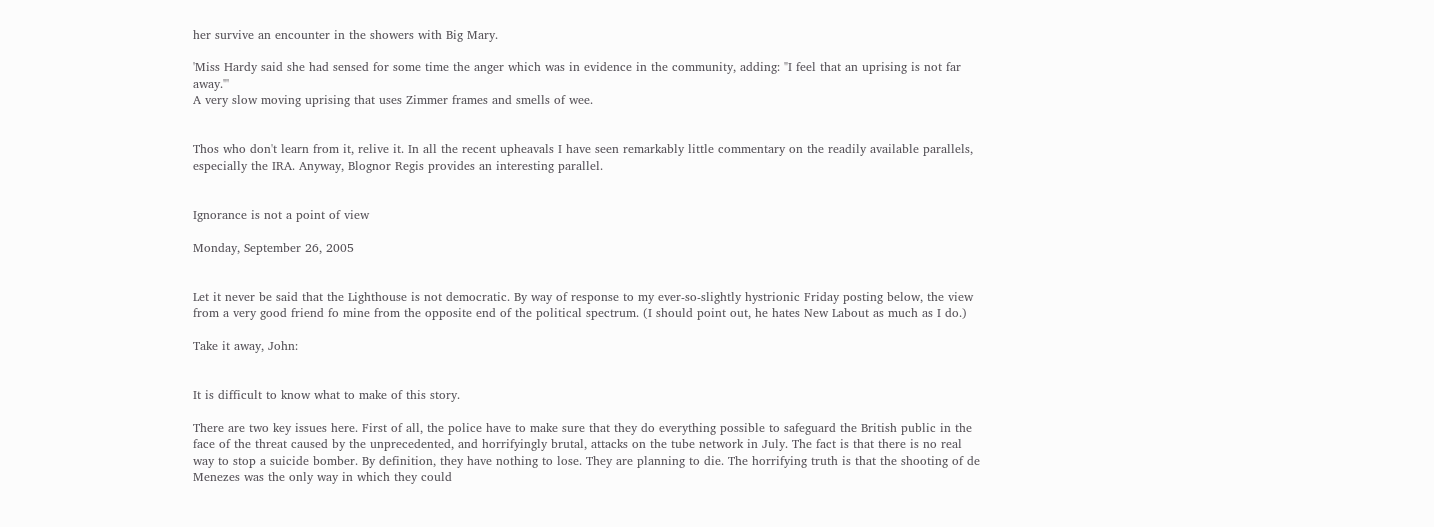her survive an encounter in the showers with Big Mary.

'Miss Hardy said she had sensed for some time the anger which was in evidence in the community, adding: "I feel that an uprising is not far away."'
A very slow moving uprising that uses Zimmer frames and smells of wee.


Thos who don't learn from it, relive it. In all the recent upheavals I have seen remarkably little commentary on the readily available parallels, especially the IRA. Anyway, Blognor Regis provides an interesting parallel.


Ignorance is not a point of view

Monday, September 26, 2005


Let it never be said that the Lighthouse is not democratic. By way of response to my ever-so-slightly hystrionic Friday posting below, the view from a very good friend fo mine from the opposite end of the political spectrum. (I should point out, he hates New Labout as much as I do.)

Take it away, John:


It is difficult to know what to make of this story.

There are two key issues here. First of all, the police have to make sure that they do everything possible to safeguard the British public in the face of the threat caused by the unprecedented, and horrifyingly brutal, attacks on the tube network in July. The fact is that there is no real way to stop a suicide bomber. By definition, they have nothing to lose. They are planning to die. The horrifying truth is that the shooting of de Menezes was the only way in which they could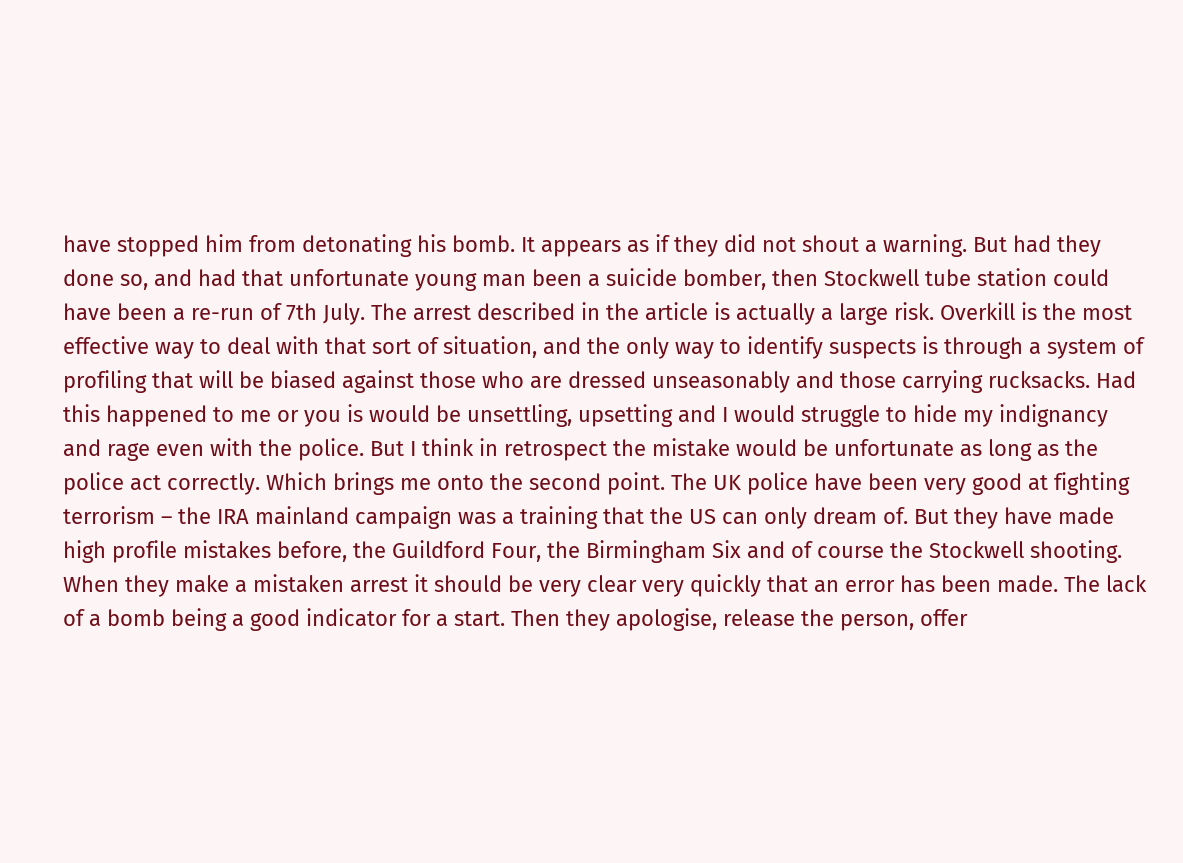have stopped him from detonating his bomb. It appears as if they did not shout a warning. But had they done so, and had that unfortunate young man been a suicide bomber, then Stockwell tube station could have been a re-run of 7th July. The arrest described in the article is actually a large risk. Overkill is the most effective way to deal with that sort of situation, and the only way to identify suspects is through a system of profiling that will be biased against those who are dressed unseasonably and those carrying rucksacks. Had this happened to me or you is would be unsettling, upsetting and I would struggle to hide my indignancy and rage even with the police. But I think in retrospect the mistake would be unfortunate as long as the police act correctly. Which brings me onto the second point. The UK police have been very good at fighting terrorism – the IRA mainland campaign was a training that the US can only dream of. But they have made high profile mistakes before, the Guildford Four, the Birmingham Six and of course the Stockwell shooting. When they make a mistaken arrest it should be very clear very quickly that an error has been made. The lack of a bomb being a good indicator for a start. Then they apologise, release the person, offer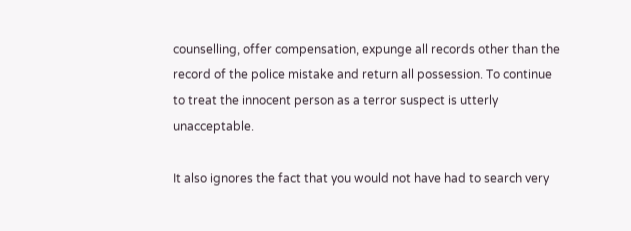counselling, offer compensation, expunge all records other than the record of the police mistake and return all possession. To continue to treat the innocent person as a terror suspect is utterly unacceptable.

It also ignores the fact that you would not have had to search very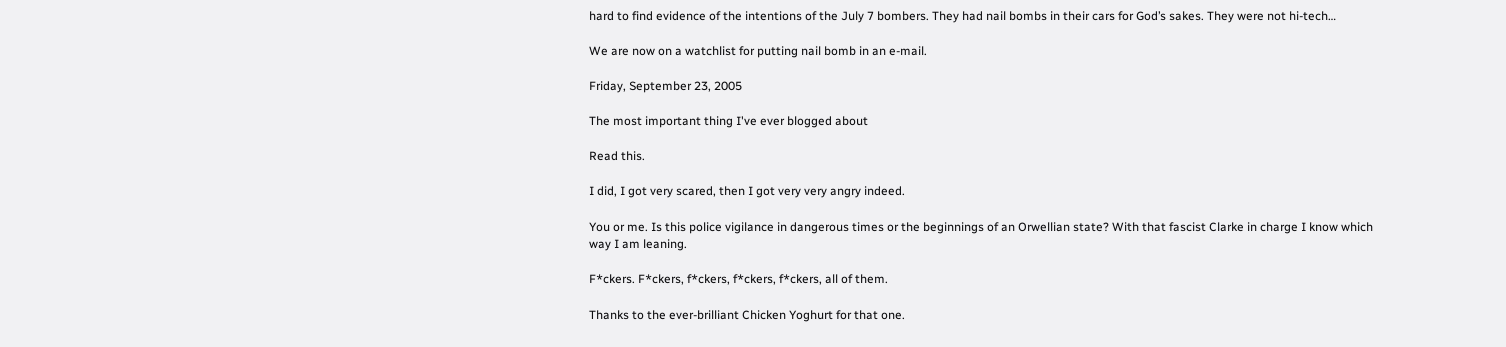hard to find evidence of the intentions of the July 7 bombers. They had nail bombs in their cars for God’s sakes. They were not hi-tech…

We are now on a watchlist for putting nail bomb in an e-mail.

Friday, September 23, 2005

The most important thing I've ever blogged about

Read this.

I did, I got very scared, then I got very very angry indeed.

You or me. Is this police vigilance in dangerous times or the beginnings of an Orwellian state? With that fascist Clarke in charge I know which way I am leaning.

F*ckers. F*ckers, f*ckers, f*ckers, f*ckers, all of them.

Thanks to the ever-brilliant Chicken Yoghurt for that one.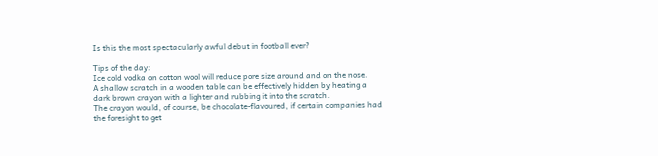Is this the most spectacularly awful debut in football ever?

Tips of the day:
Ice cold vodka on cotton wool will reduce pore size around and on the nose.
A shallow scratch in a wooden table can be effectively hidden by heating a dark brown crayon with a lighter and rubbing it into the scratch.
The crayon would, of course, be chocolate-flavoured, if certain companies had the foresight to get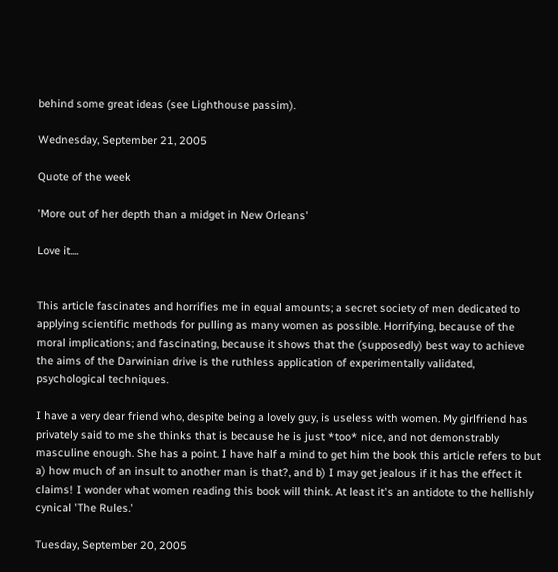behind some great ideas (see Lighthouse passim).

Wednesday, September 21, 2005

Quote of the week

'More out of her depth than a midget in New Orleans'

Love it....


This article fascinates and horrifies me in equal amounts; a secret society of men dedicated to applying scientific methods for pulling as many women as possible. Horrifying, because of the moral implications; and fascinating, because it shows that the (supposedly) best way to achieve the aims of the Darwinian drive is the ruthless application of experimentally validated, psychological techniques.

I have a very dear friend who, despite being a lovely guy, is useless with women. My girlfriend has privately said to me she thinks that is because he is just *too* nice, and not demonstrably masculine enough. She has a point. I have half a mind to get him the book this article refers to but a) how much of an insult to another man is that?, and b) I may get jealous if it has the effect it claims! I wonder what women reading this book will think. At least it's an antidote to the hellishly cynical 'The Rules.'

Tuesday, September 20, 2005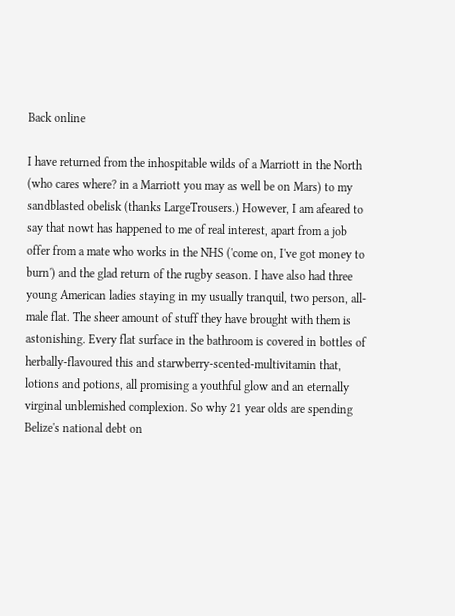Back online

I have returned from the inhospitable wilds of a Marriott in the North (who cares where? in a Marriott you may as well be on Mars) to my sandblasted obelisk (thanks LargeTrousers.) However, I am afeared to say that nowt has happened to me of real interest, apart from a job offer from a mate who works in the NHS ('come on, I've got money to burn') and the glad return of the rugby season. I have also had three young American ladies staying in my usually tranquil, two person, all-male flat. The sheer amount of stuff they have brought with them is astonishing. Every flat surface in the bathroom is covered in bottles of herbally-flavoured this and starwberry-scented-multivitamin that, lotions and potions, all promising a youthful glow and an eternally virginal unblemished complexion. So why 21 year olds are spending Belize's national debt on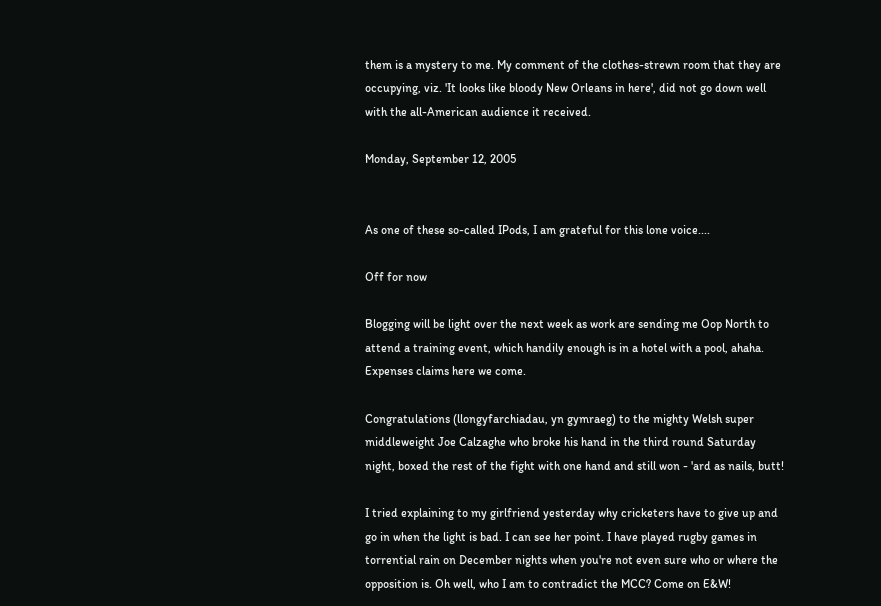them is a mystery to me. My comment of the clothes-strewn room that they are occupying, viz. 'It looks like bloody New Orleans in here', did not go down well with the all-American audience it received.

Monday, September 12, 2005


As one of these so-called IPods, I am grateful for this lone voice....

Off for now

Blogging will be light over the next week as work are sending me Oop North to attend a training event, which handily enough is in a hotel with a pool, ahaha. Expenses claims here we come.

Congratulations (llongyfarchiadau, yn gymraeg) to the mighty Welsh super middleweight Joe Calzaghe who broke his hand in the third round Saturday night, boxed the rest of the fight with one hand and still won - 'ard as nails, butt!

I tried explaining to my girlfriend yesterday why cricketers have to give up and go in when the light is bad. I can see her point. I have played rugby games in torrential rain on December nights when you're not even sure who or where the opposition is. Oh well, who I am to contradict the MCC? Come on E&W!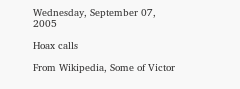Wednesday, September 07, 2005

Hoax calls

From Wikipedia, Some of Victor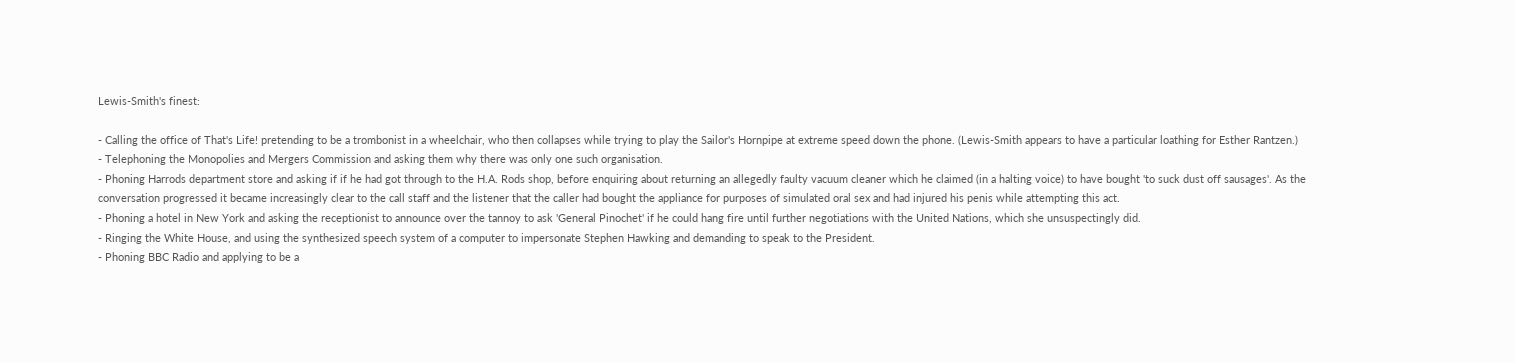Lewis-Smith's finest:

- Calling the office of That's Life! pretending to be a trombonist in a wheelchair, who then collapses while trying to play the Sailor's Hornpipe at extreme speed down the phone. (Lewis-Smith appears to have a particular loathing for Esther Rantzen.)
- Telephoning the Monopolies and Mergers Commission and asking them why there was only one such organisation.
- Phoning Harrods department store and asking if if he had got through to the H.A. Rods shop, before enquiring about returning an allegedly faulty vacuum cleaner which he claimed (in a halting voice) to have bought 'to suck dust off sausages'. As the conversation progressed it became increasingly clear to the call staff and the listener that the caller had bought the appliance for purposes of simulated oral sex and had injured his penis while attempting this act.
- Phoning a hotel in New York and asking the receptionist to announce over the tannoy to ask 'General Pinochet' if he could hang fire until further negotiations with the United Nations, which she unsuspectingly did.
- Ringing the White House, and using the synthesized speech system of a computer to impersonate Stephen Hawking and demanding to speak to the President.
- Phoning BBC Radio and applying to be a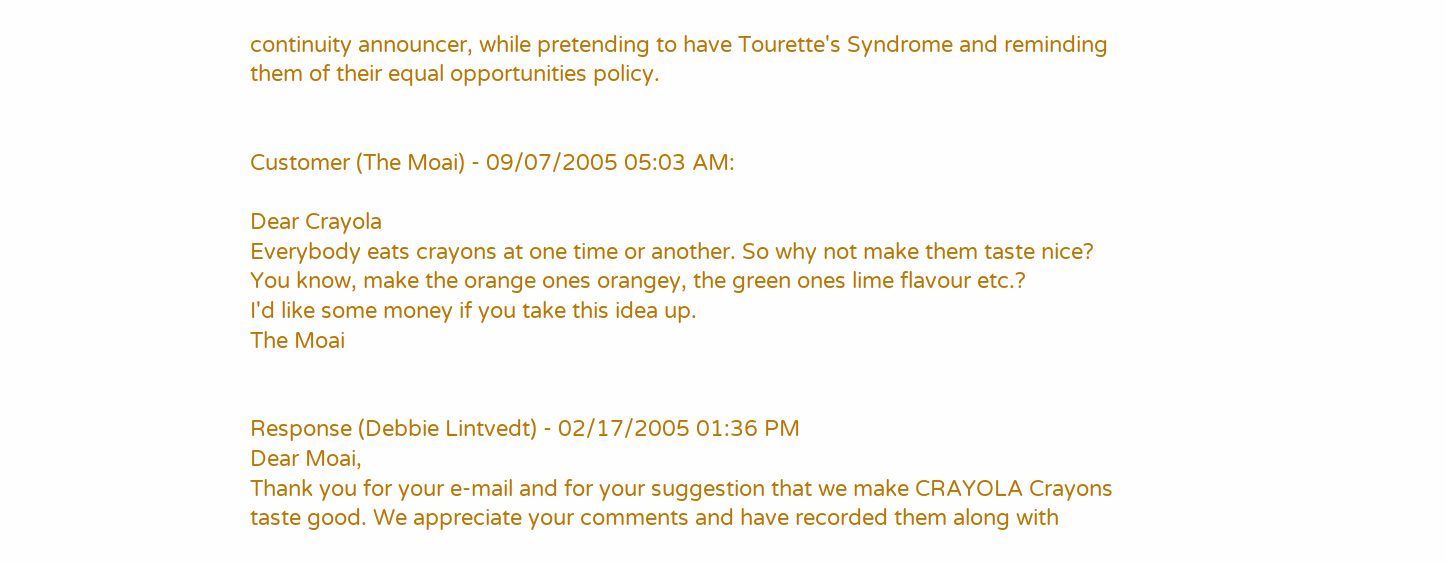continuity announcer, while pretending to have Tourette's Syndrome and reminding them of their equal opportunities policy.


Customer (The Moai) - 09/07/2005 05:03 AM:

Dear Crayola
Everybody eats crayons at one time or another. So why not make them taste nice? You know, make the orange ones orangey, the green ones lime flavour etc.?
I'd like some money if you take this idea up.
The Moai


Response (Debbie Lintvedt) - 02/17/2005 01:36 PM
Dear Moai,
Thank you for your e-mail and for your suggestion that we make CRAYOLA Crayons taste good. We appreciate your comments and have recorded them along with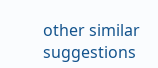other similar suggestions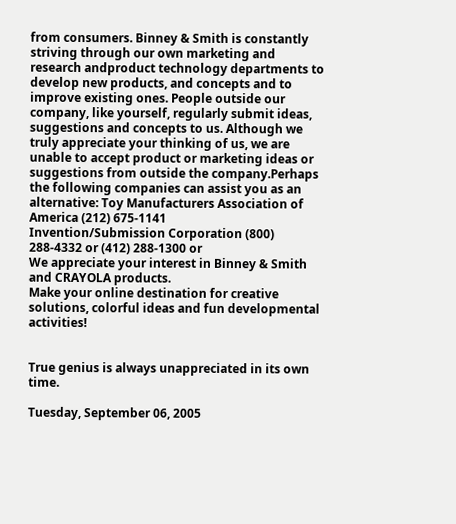from consumers. Binney & Smith is constantly striving through our own marketing and research andproduct technology departments to develop new products, and concepts and to improve existing ones. People outside our company, like yourself, regularly submit ideas, suggestions and concepts to us. Although we truly appreciate your thinking of us, we are unable to accept product or marketing ideas or suggestions from outside the company.Perhaps the following companies can assist you as an alternative: Toy Manufacturers Association of America (212) 675-1141
Invention/Submission Corporation (800) 288-4332 or (412) 288-1300 or
We appreciate your interest in Binney & Smith and CRAYOLA products.
Make your online destination for creative solutions, colorful ideas and fun developmental activities!


True genius is always unappreciated in its own time.

Tuesday, September 06, 2005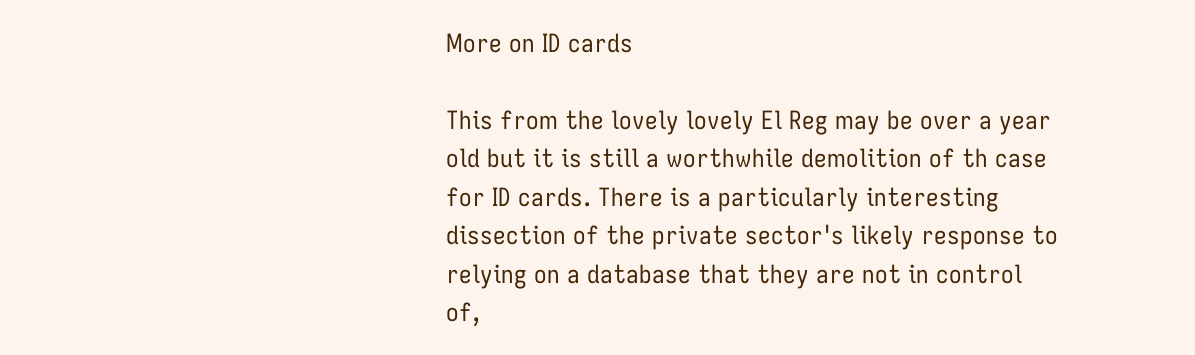More on ID cards

This from the lovely lovely El Reg may be over a year old but it is still a worthwhile demolition of th case for ID cards. There is a particularly interesting dissection of the private sector's likely response to relying on a database that they are not in control of,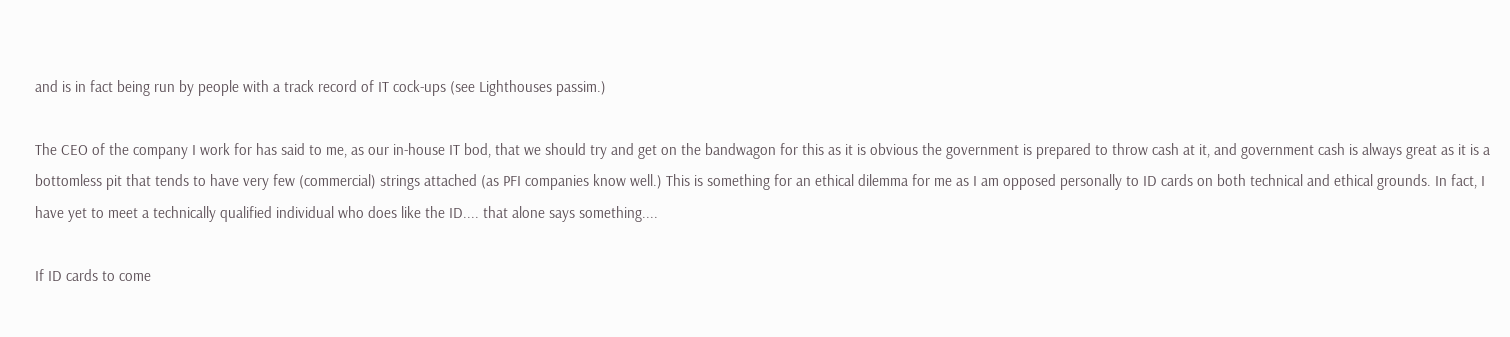and is in fact being run by people with a track record of IT cock-ups (see Lighthouses passim.)

The CEO of the company I work for has said to me, as our in-house IT bod, that we should try and get on the bandwagon for this as it is obvious the government is prepared to throw cash at it, and government cash is always great as it is a bottomless pit that tends to have very few (commercial) strings attached (as PFI companies know well.) This is something for an ethical dilemma for me as I am opposed personally to ID cards on both technical and ethical grounds. In fact, I have yet to meet a technically qualified individual who does like the ID.... that alone says something....

If ID cards to come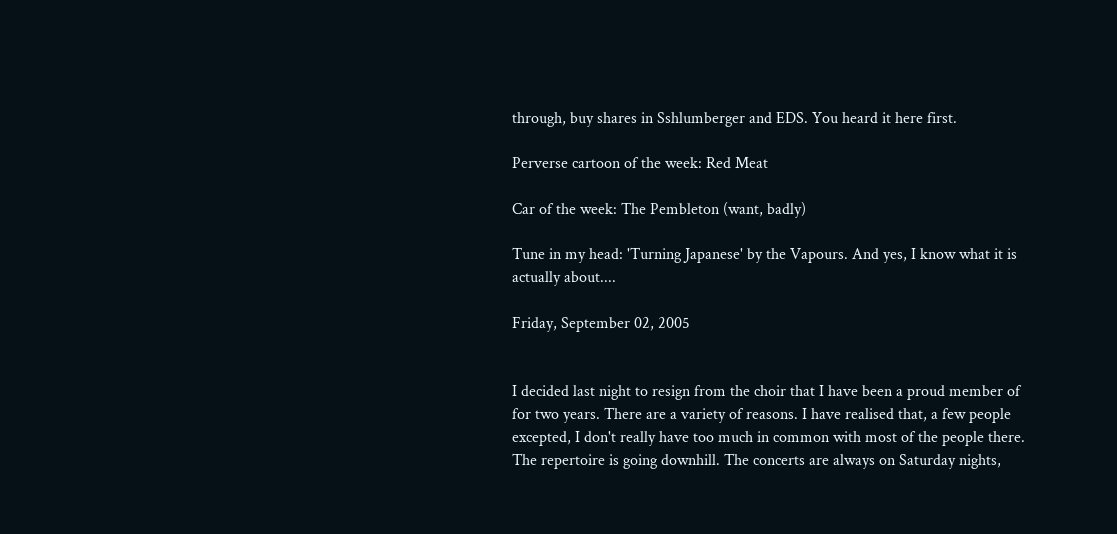through, buy shares in Sshlumberger and EDS. You heard it here first.

Perverse cartoon of the week: Red Meat

Car of the week: The Pembleton (want, badly)

Tune in my head: 'Turning Japanese' by the Vapours. And yes, I know what it is actually about....

Friday, September 02, 2005


I decided last night to resign from the choir that I have been a proud member of for two years. There are a variety of reasons. I have realised that, a few people excepted, I don't really have too much in common with most of the people there. The repertoire is going downhill. The concerts are always on Saturday nights,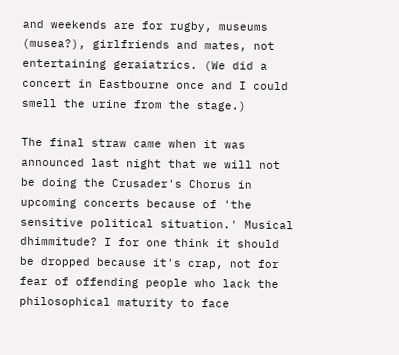and weekends are for rugby, museums (musea?), girlfriends and mates, not entertaining geraiatrics. (We did a concert in Eastbourne once and I could smell the urine from the stage.)

The final straw came when it was announced last night that we will not be doing the Crusader's Chorus in upcoming concerts because of 'the sensitive political situation.' Musical dhimmitude? I for one think it should be dropped because it's crap, not for fear of offending people who lack the philosophical maturity to face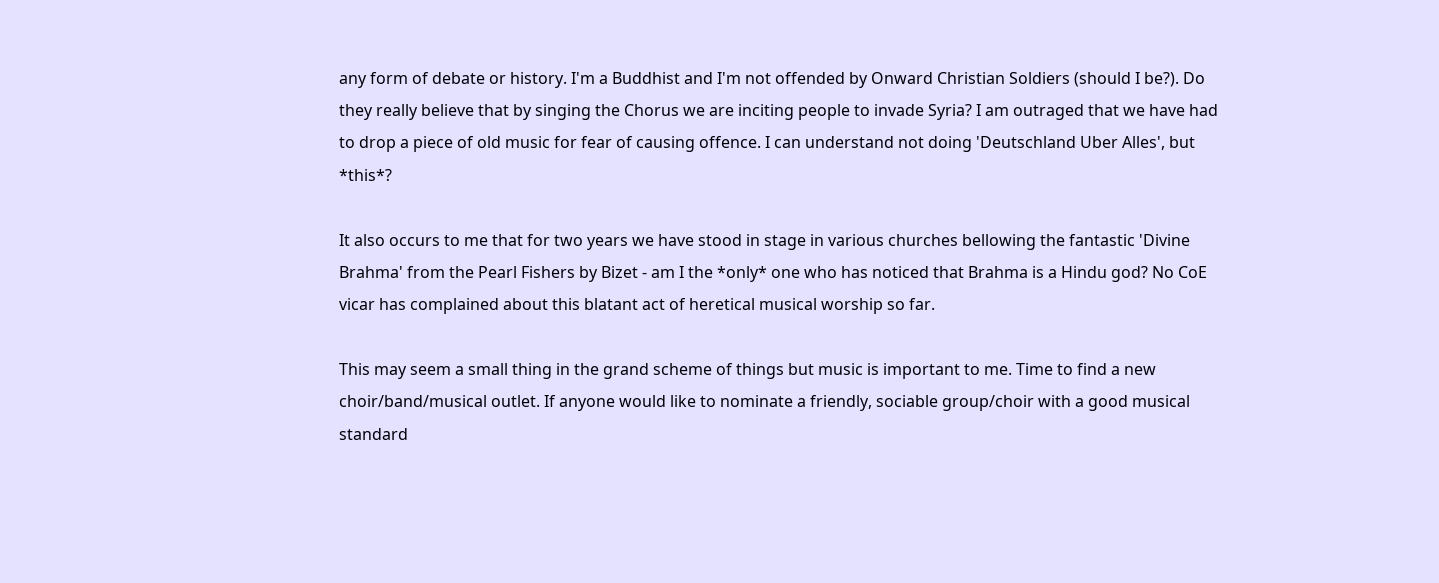any form of debate or history. I'm a Buddhist and I'm not offended by Onward Christian Soldiers (should I be?). Do they really believe that by singing the Chorus we are inciting people to invade Syria? I am outraged that we have had to drop a piece of old music for fear of causing offence. I can understand not doing 'Deutschland Uber Alles', but *this*?

It also occurs to me that for two years we have stood in stage in various churches bellowing the fantastic 'Divine Brahma' from the Pearl Fishers by Bizet - am I the *only* one who has noticed that Brahma is a Hindu god? No CoE vicar has complained about this blatant act of heretical musical worship so far.

This may seem a small thing in the grand scheme of things but music is important to me. Time to find a new choir/band/musical outlet. If anyone would like to nominate a friendly, sociable group/choir with a good musical standard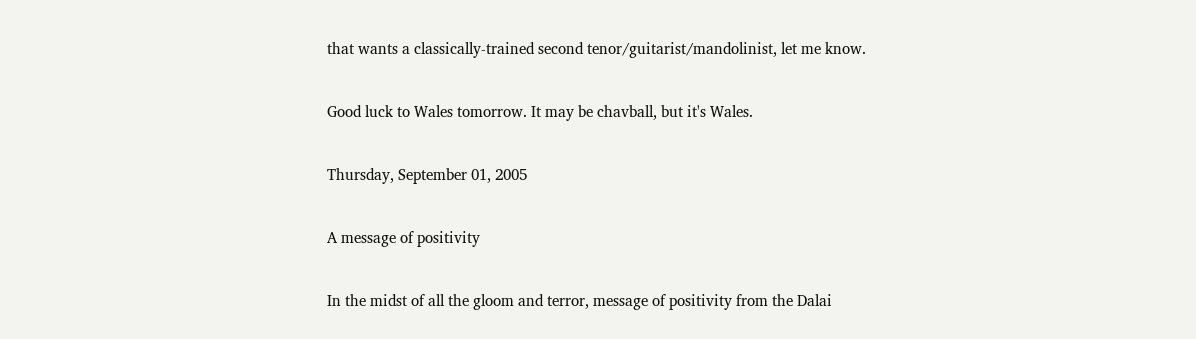that wants a classically-trained second tenor/guitarist/mandolinist, let me know.

Good luck to Wales tomorrow. It may be chavball, but it's Wales.

Thursday, September 01, 2005

A message of positivity

In the midst of all the gloom and terror, message of positivity from the Dalai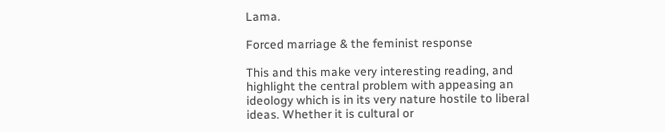Lama.

Forced marriage & the feminist response

This and this make very interesting reading, and highlight the central problem with appeasing an ideology which is in its very nature hostile to liberal ideas. Whether it is cultural or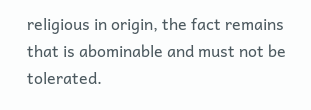religious in origin, the fact remains that is abominable and must not be tolerated.